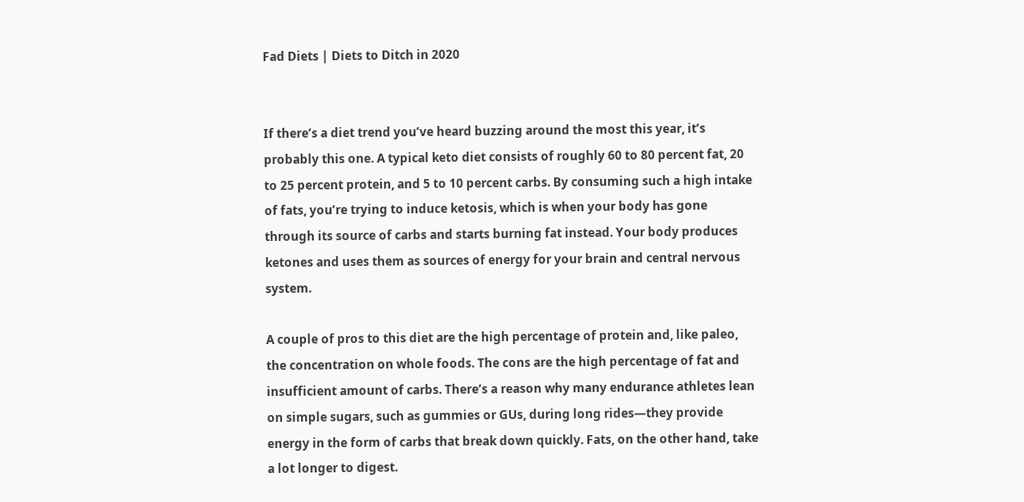Fad Diets | Diets to Ditch in 2020


If there’s a diet trend you’ve heard buzzing around the most this year, it’s probably this one. A typical keto diet consists of roughly 60 to 80 percent fat, 20 to 25 percent protein, and 5 to 10 percent carbs. By consuming such a high intake of fats, you’re trying to induce ketosis, which is when your body has gone through its source of carbs and starts burning fat instead. Your body produces ketones and uses them as sources of energy for your brain and central nervous system.

A couple of pros to this diet are the high percentage of protein and, like paleo, the concentration on whole foods. The cons are the high percentage of fat and insufficient amount of carbs. There’s a reason why many endurance athletes lean on simple sugars, such as gummies or GUs, during long rides—they provide energy in the form of carbs that break down quickly. Fats, on the other hand, take a lot longer to digest.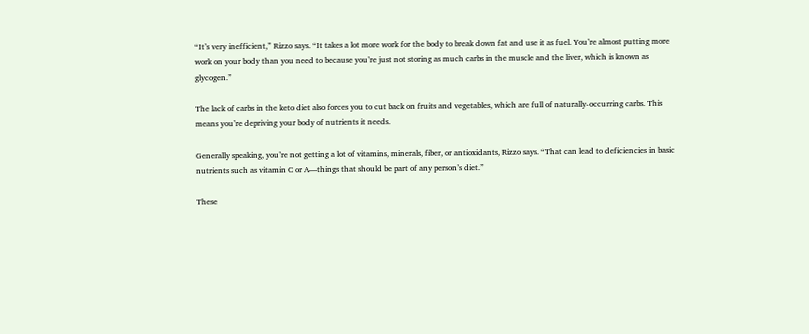“It’s very inefficient,” Rizzo says. “It takes a lot more work for the body to break down fat and use it as fuel. You’re almost putting more work on your body than you need to because you’re just not storing as much carbs in the muscle and the liver, which is known as glycogen.”

The lack of carbs in the keto diet also forces you to cut back on fruits and vegetables, which are full of naturally-occurring carbs. This means you’re depriving your body of nutrients it needs.

Generally speaking, you’re not getting a lot of vitamins, minerals, fiber, or antioxidants, Rizzo says. “That can lead to deficiencies in basic nutrients such as vitamin C or A—things that should be part of any person’s diet.”

These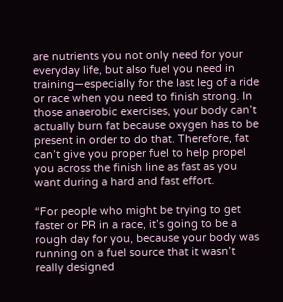are nutrients you not only need for your everyday life, but also fuel you need in training—especially for the last leg of a ride or race when you need to finish strong. In those anaerobic exercises, your body can’t actually burn fat because oxygen has to be present in order to do that. Therefore, fat can’t give you proper fuel to help propel you across the finish line as fast as you want during a hard and fast effort.

“For people who might be trying to get faster or PR in a race, it’s going to be a rough day for you, because your body was running on a fuel source that it wasn’t really designed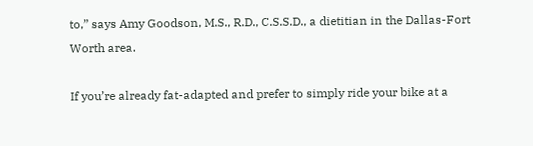to,” says Amy Goodson, M.S., R.D., C.S.S.D., a dietitian in the Dallas-Fort Worth area.

If you’re already fat-adapted and prefer to simply ride your bike at a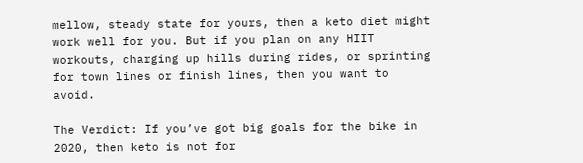mellow, steady state for yours, then a keto diet might work well for you. But if you plan on any HIIT workouts, charging up hills during rides, or sprinting for town lines or finish lines, then you want to avoid.

The Verdict: If you’ve got big goals for the bike in 2020, then keto is not for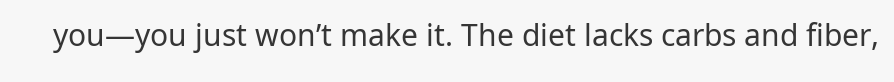you—you just won’t make it. The diet lacks carbs and fiber,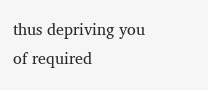thus depriving you of required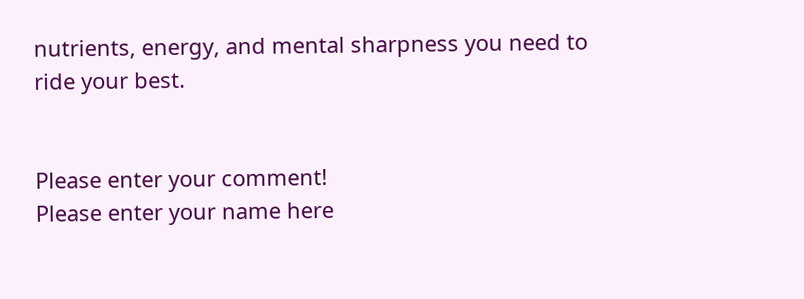nutrients, energy, and mental sharpness you need to ride your best.


Please enter your comment!
Please enter your name here